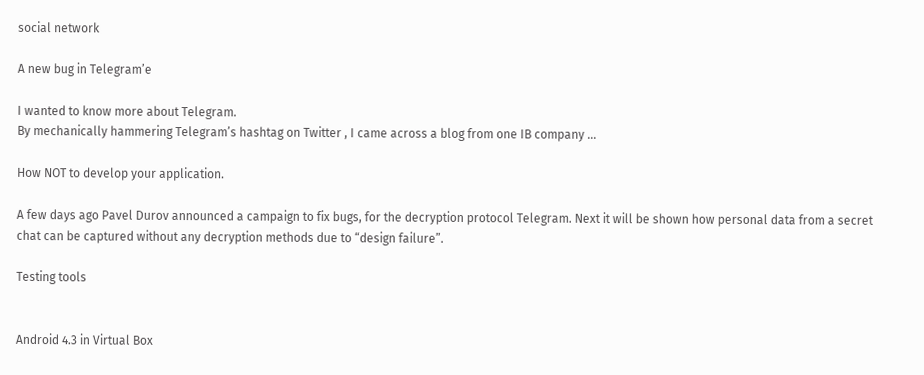social network

A new bug in Telegram’e

I wanted to know more about Telegram.
By mechanically hammering Telegram’s hashtag on Twitter , I came across a blog from one IB company …

How NOT to develop your application.

A few days ago Pavel Durov announced a campaign to fix bugs, for the decryption protocol Telegram. Next it will be shown how personal data from a secret chat can be captured without any decryption methods due to “design failure”.

Testing tools


Android 4.3 in Virtual Box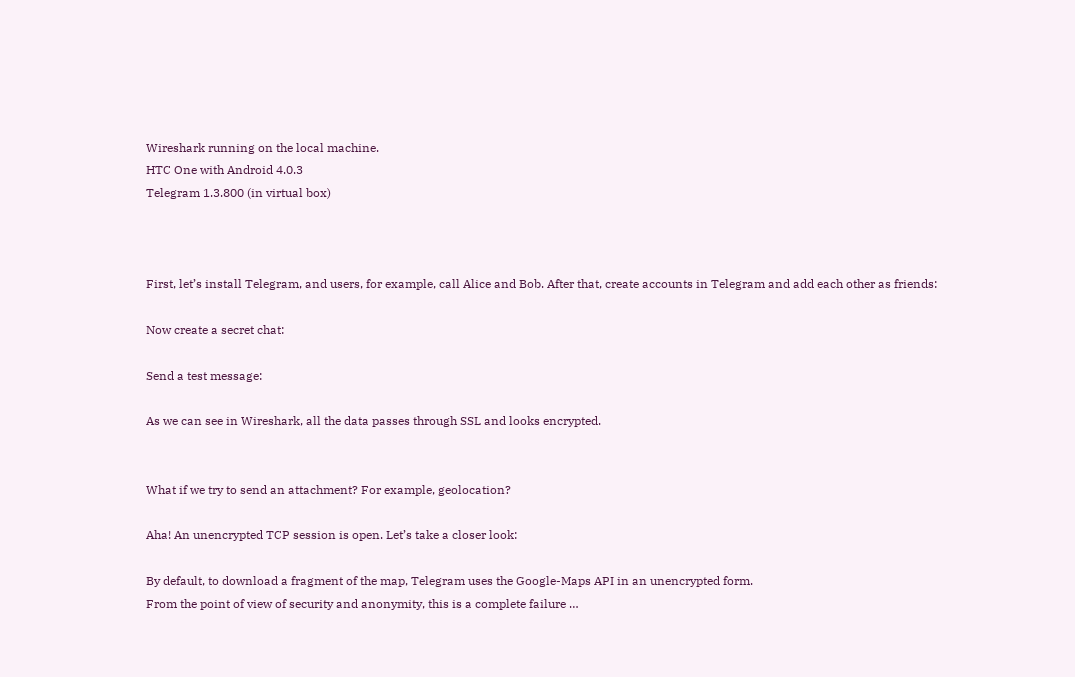Wireshark running on the local machine.
HTC One with Android 4.0.3
Telegram 1.3.800 (in virtual box)



First, let’s install Telegram, and users, for example, call Alice and Bob. After that, create accounts in Telegram and add each other as friends:

Now create a secret chat:

Send a test message:

As we can see in Wireshark, all the data passes through SSL and looks encrypted.


What if we try to send an attachment? For example, geolocation?

Aha! An unencrypted TCP session is open. Let’s take a closer look:

By default, to download a fragment of the map, Telegram uses the Google-Maps API in an unencrypted form.
From the point of view of security and anonymity, this is a complete failure …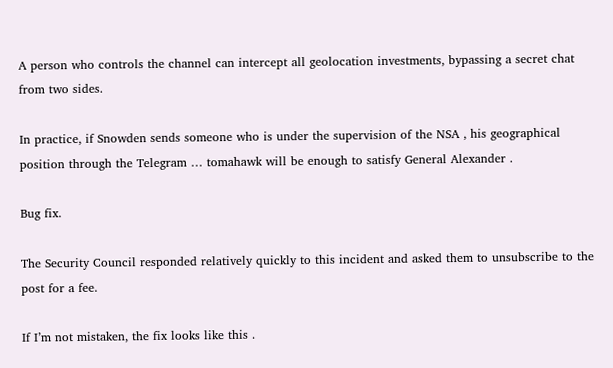A person who controls the channel can intercept all geolocation investments, bypassing a secret chat from two sides.

In practice, if Snowden sends someone who is under the supervision of the NSA , his geographical position through the Telegram … tomahawk will be enough to satisfy General Alexander .

Bug fix.

The Security Council responded relatively quickly to this incident and asked them to unsubscribe to the post for a fee.

If I’m not mistaken, the fix looks like this .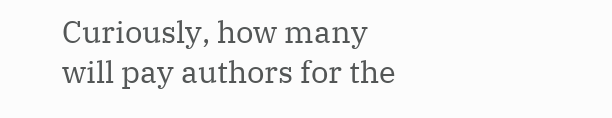Curiously, how many will pay authors for the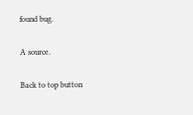found bug.

A source.

Back to top button